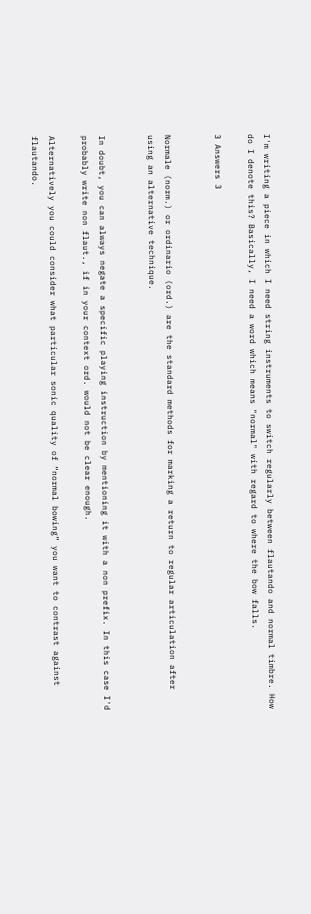I'm writing a piece in which I need string instruments to switch regularly between flautando and normal timbre. How do I denote this? Basically, I need a word which means "normal" with regard to where the bow falls.

3 Answers 3


Normale (norm.) or ordinario (ord.) are the standard methods for marking a return to regular articulation after using an alternative technique.


In doubt, you can always negate a specific playing instruction by mentioning it with a non prefix. In this case I'd probably write non flaut., if in your context ord. would not be clear enough.

Alternatively you could consider what particular sonic quality of “normal bowing” you want to contrast against flautando.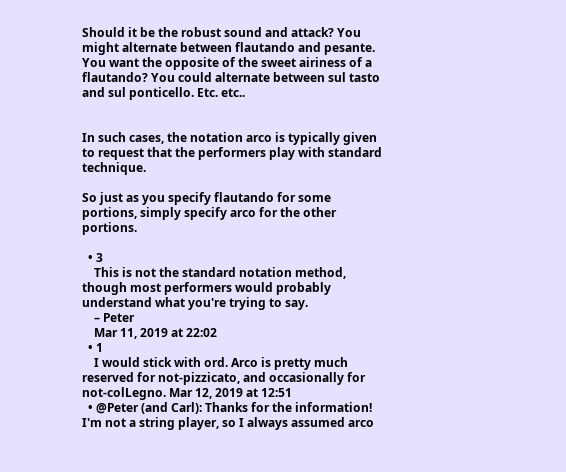Should it be the robust sound and attack? You might alternate between flautando and pesante. You want the opposite of the sweet airiness of a flautando? You could alternate between sul tasto and sul ponticello. Etc. etc..


In such cases, the notation arco is typically given to request that the performers play with standard technique.

So just as you specify flautando for some portions, simply specify arco for the other portions.

  • 3
    This is not the standard notation method, though most performers would probably understand what you're trying to say.
    – Peter
    Mar 11, 2019 at 22:02
  • 1
    I would stick with ord. Arco is pretty much reserved for not-pizzicato, and occasionally for not-colLegno. Mar 12, 2019 at 12:51
  • @Peter (and Carl): Thanks for the information! I'm not a string player, so I always assumed arco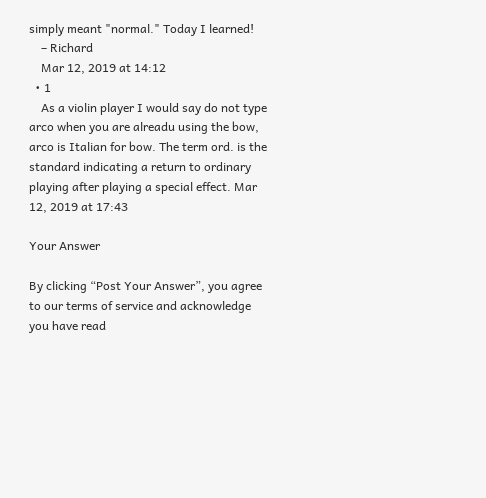simply meant "normal." Today I learned!
    – Richard
    Mar 12, 2019 at 14:12
  • 1
    As a violin player I would say do not type arco when you are alreadu using the bow, arco is Italian for bow. The term ord. is the standard indicating a return to ordinary playing after playing a special effect. Mar 12, 2019 at 17:43

Your Answer

By clicking “Post Your Answer”, you agree to our terms of service and acknowledge you have read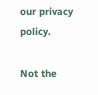our privacy policy.

Not the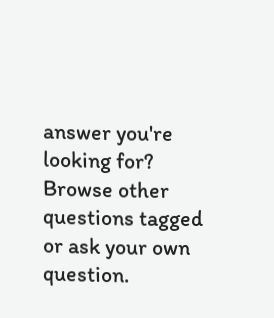answer you're looking for? Browse other questions tagged or ask your own question.